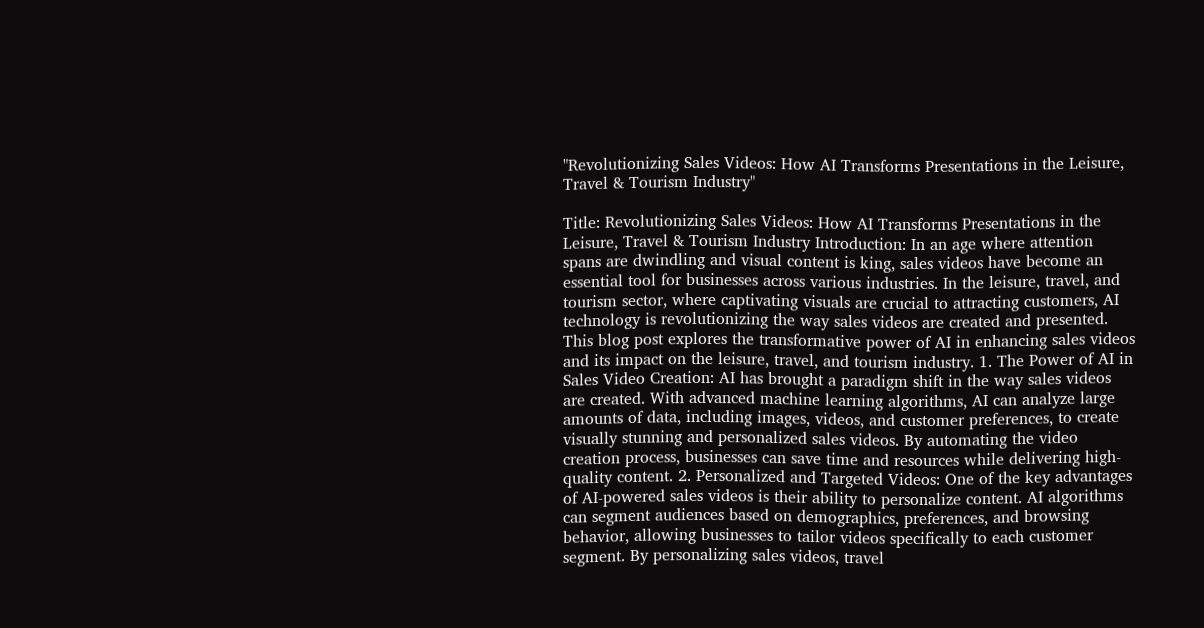"Revolutionizing Sales Videos: How AI Transforms Presentations in the Leisure, Travel & Tourism Industry"

Title: Revolutionizing Sales Videos: How AI Transforms Presentations in the Leisure, Travel & Tourism Industry Introduction: In an age where attention spans are dwindling and visual content is king, sales videos have become an essential tool for businesses across various industries. In the leisure, travel, and tourism sector, where captivating visuals are crucial to attracting customers, AI technology is revolutionizing the way sales videos are created and presented. This blog post explores the transformative power of AI in enhancing sales videos and its impact on the leisure, travel, and tourism industry. 1. The Power of AI in Sales Video Creation: AI has brought a paradigm shift in the way sales videos are created. With advanced machine learning algorithms, AI can analyze large amounts of data, including images, videos, and customer preferences, to create visually stunning and personalized sales videos. By automating the video creation process, businesses can save time and resources while delivering high-quality content. 2. Personalized and Targeted Videos: One of the key advantages of AI-powered sales videos is their ability to personalize content. AI algorithms can segment audiences based on demographics, preferences, and browsing behavior, allowing businesses to tailor videos specifically to each customer segment. By personalizing sales videos, travel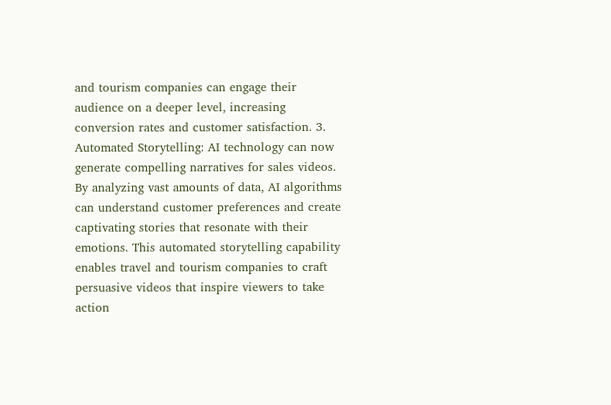and tourism companies can engage their audience on a deeper level, increasing conversion rates and customer satisfaction. 3. Automated Storytelling: AI technology can now generate compelling narratives for sales videos. By analyzing vast amounts of data, AI algorithms can understand customer preferences and create captivating stories that resonate with their emotions. This automated storytelling capability enables travel and tourism companies to craft persuasive videos that inspire viewers to take action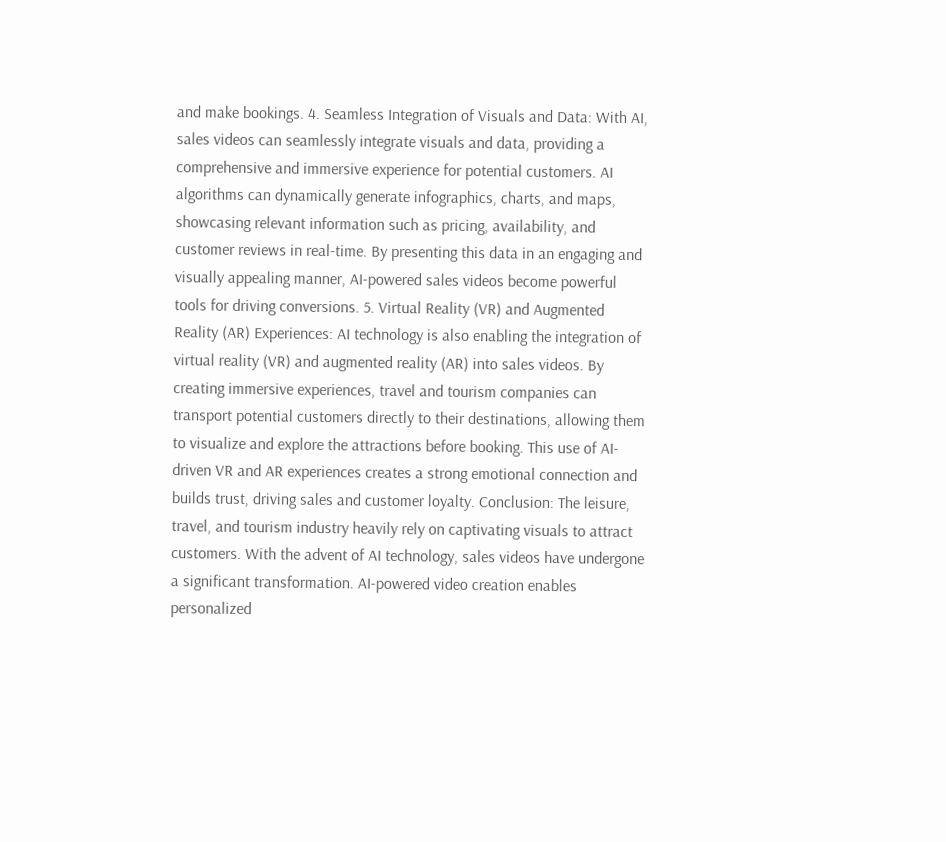and make bookings. 4. Seamless Integration of Visuals and Data: With AI, sales videos can seamlessly integrate visuals and data, providing a comprehensive and immersive experience for potential customers. AI algorithms can dynamically generate infographics, charts, and maps, showcasing relevant information such as pricing, availability, and customer reviews in real-time. By presenting this data in an engaging and visually appealing manner, AI-powered sales videos become powerful tools for driving conversions. 5. Virtual Reality (VR) and Augmented Reality (AR) Experiences: AI technology is also enabling the integration of virtual reality (VR) and augmented reality (AR) into sales videos. By creating immersive experiences, travel and tourism companies can transport potential customers directly to their destinations, allowing them to visualize and explore the attractions before booking. This use of AI-driven VR and AR experiences creates a strong emotional connection and builds trust, driving sales and customer loyalty. Conclusion: The leisure, travel, and tourism industry heavily rely on captivating visuals to attract customers. With the advent of AI technology, sales videos have undergone a significant transformation. AI-powered video creation enables personalized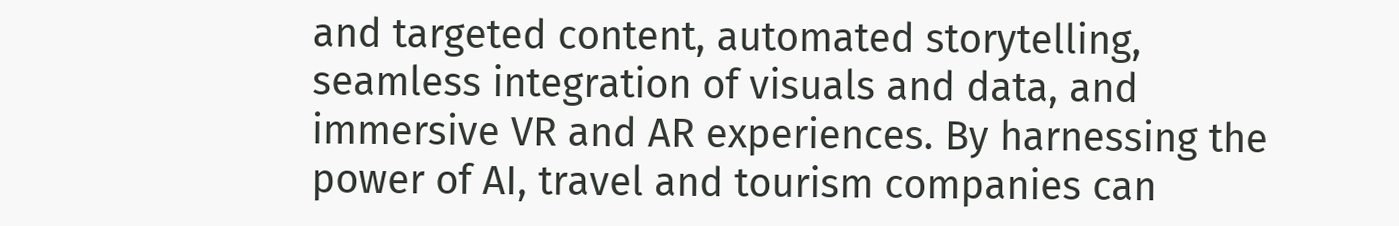and targeted content, automated storytelling, seamless integration of visuals and data, and immersive VR and AR experiences. By harnessing the power of AI, travel and tourism companies can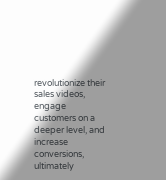revolutionize their sales videos, engage customers on a deeper level, and increase conversions, ultimately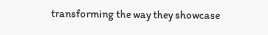transforming the way they showcase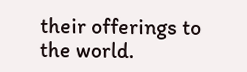their offerings to the world.